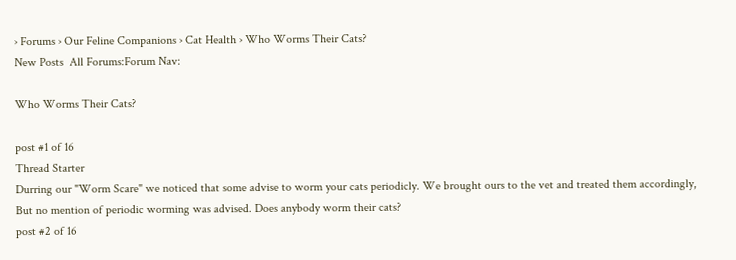› Forums › Our Feline Companions › Cat Health › Who Worms Their Cats?
New Posts  All Forums:Forum Nav:

Who Worms Their Cats?

post #1 of 16
Thread Starter
Durring our "Worm Scare" we noticed that some advise to worm your cats periodicly. We brought ours to the vet and treated them accordingly, But no mention of periodic worming was advised. Does anybody worm their cats?
post #2 of 16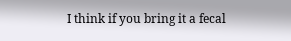I think if you bring it a fecal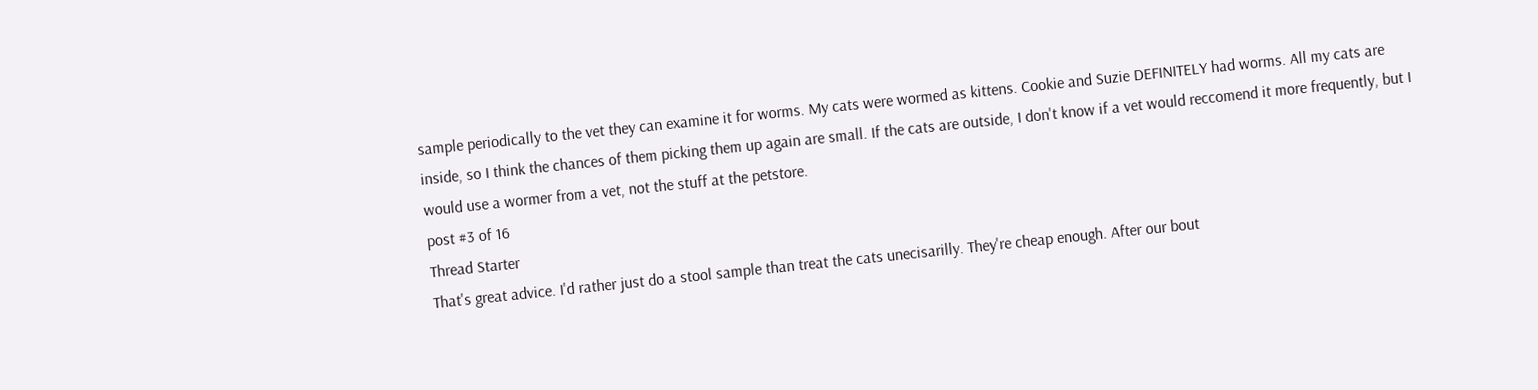sample periodically to the vet they can examine it for worms. My cats were wormed as kittens. Cookie and Suzie DEFINITELY had worms. All my cats are inside, so I think the chances of them picking them up again are small. If the cats are outside, I don't know if a vet would reccomend it more frequently, but I would use a wormer from a vet, not the stuff at the petstore.
post #3 of 16
Thread Starter
That's great advice. I'd rather just do a stool sample than treat the cats unecisarilly. They're cheap enough. After our bout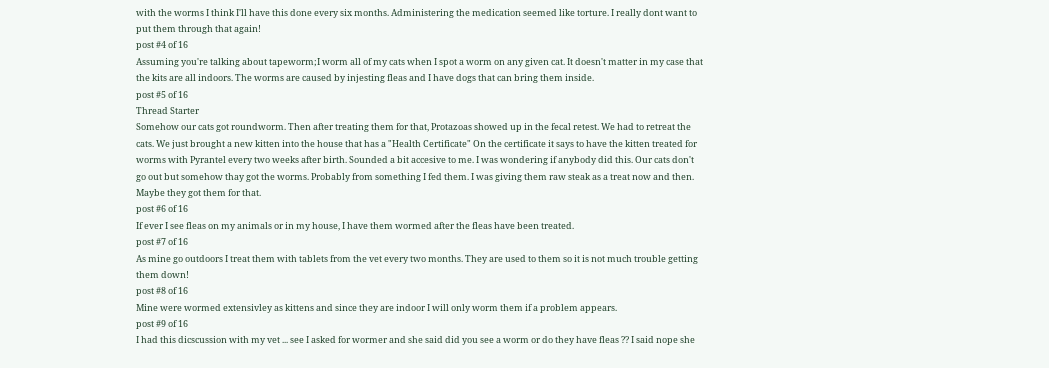with the worms I think I'll have this done every six months. Administering the medication seemed like torture. I really dont want to put them through that again!
post #4 of 16
Assuming you're talking about tapeworm;I worm all of my cats when I spot a worm on any given cat. It doesn't matter in my case that the kits are all indoors. The worms are caused by injesting fleas and I have dogs that can bring them inside.
post #5 of 16
Thread Starter
Somehow our cats got roundworm. Then after treating them for that, Protazoas showed up in the fecal retest. We had to retreat the cats. We just brought a new kitten into the house that has a "Health Certificate" On the certificate it says to have the kitten treated for worms with Pyrantel every two weeks after birth. Sounded a bit accesive to me. I was wondering if anybody did this. Our cats don't go out but somehow thay got the worms. Probably from something I fed them. I was giving them raw steak as a treat now and then. Maybe they got them for that.
post #6 of 16
If ever I see fleas on my animals or in my house, I have them wormed after the fleas have been treated.
post #7 of 16
As mine go outdoors I treat them with tablets from the vet every two months. They are used to them so it is not much trouble getting them down!
post #8 of 16
Mine were wormed extensivley as kittens and since they are indoor I will only worm them if a problem appears.
post #9 of 16
I had this dicscussion with my vet ... see I asked for wormer and she said did you see a worm or do they have fleas ?? I said nope she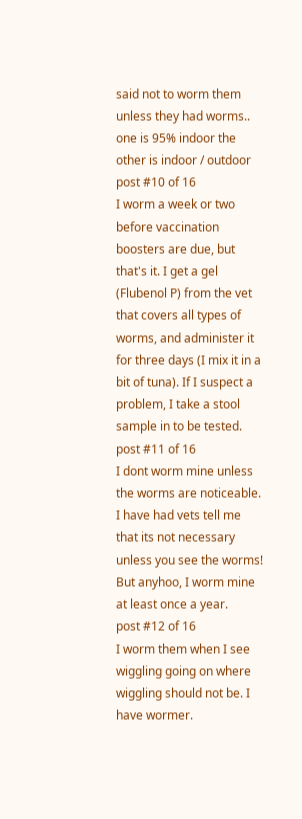said not to worm them unless they had worms.. one is 95% indoor the other is indoor / outdoor
post #10 of 16
I worm a week or two before vaccination boosters are due, but that's it. I get a gel (Flubenol P) from the vet that covers all types of worms, and administer it for three days (I mix it in a bit of tuna). If I suspect a problem, I take a stool sample in to be tested.
post #11 of 16
I dont worm mine unless the worms are noticeable. I have had vets tell me that its not necessary unless you see the worms! But anyhoo, I worm mine at least once a year.
post #12 of 16
I worm them when I see wiggling going on where wiggling should not be. I have wormer.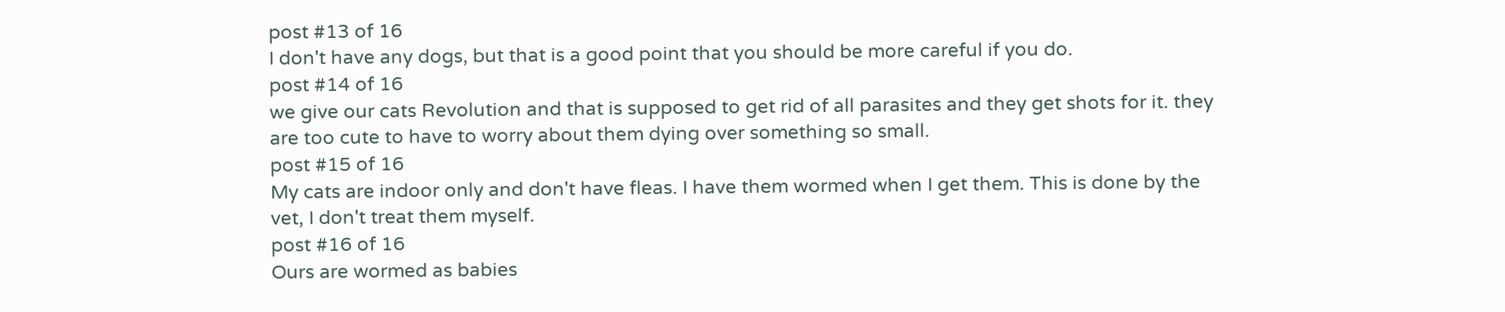post #13 of 16
I don't have any dogs, but that is a good point that you should be more careful if you do.
post #14 of 16
we give our cats Revolution and that is supposed to get rid of all parasites and they get shots for it. they are too cute to have to worry about them dying over something so small.
post #15 of 16
My cats are indoor only and don't have fleas. I have them wormed when I get them. This is done by the vet, I don't treat them myself.
post #16 of 16
Ours are wormed as babies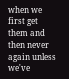when we first get them and then never again unless we've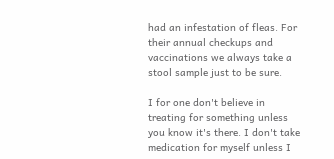had an infestation of fleas. For their annual checkups and vaccinations we always take a stool sample just to be sure.

I for one don't believe in treating for something unless you know it's there. I don't take medication for myself unless I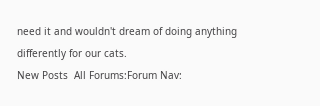need it and wouldn't dream of doing anything differently for our cats.
New Posts  All Forums:Forum Nav: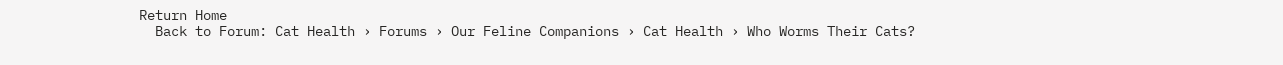Return Home
  Back to Forum: Cat Health › Forums › Our Feline Companions › Cat Health › Who Worms Their Cats?